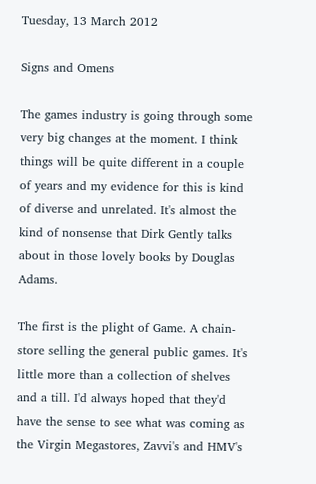Tuesday, 13 March 2012

Signs and Omens

The games industry is going through some very big changes at the moment. I think things will be quite different in a couple of years and my evidence for this is kind of diverse and unrelated. It's almost the kind of nonsense that Dirk Gently talks about in those lovely books by Douglas Adams.

The first is the plight of Game. A chain-store selling the general public games. It's little more than a collection of shelves and a till. I'd always hoped that they'd have the sense to see what was coming as the Virgin Megastores, Zavvi's and HMV's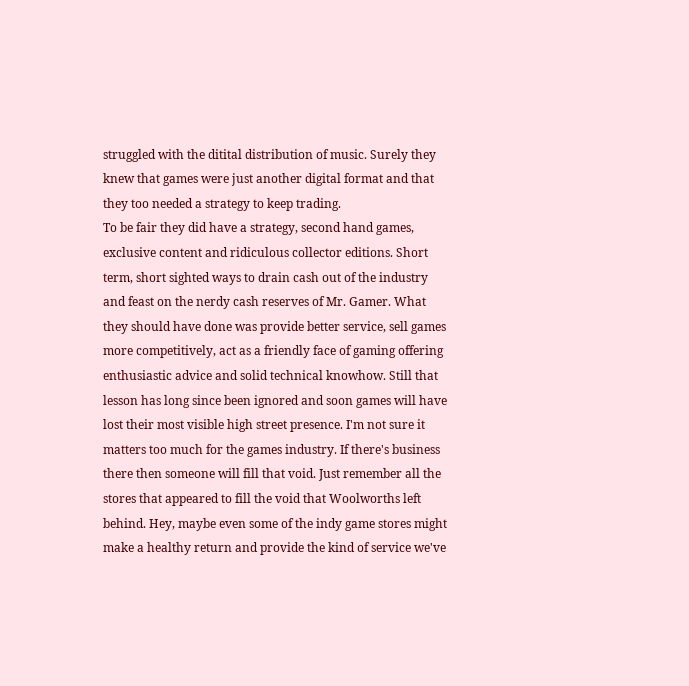struggled with the ditital distribution of music. Surely they knew that games were just another digital format and that they too needed a strategy to keep trading.
To be fair they did have a strategy, second hand games, exclusive content and ridiculous collector editions. Short term, short sighted ways to drain cash out of the industry and feast on the nerdy cash reserves of Mr. Gamer. What they should have done was provide better service, sell games more competitively, act as a friendly face of gaming offering enthusiastic advice and solid technical knowhow. Still that lesson has long since been ignored and soon games will have lost their most visible high street presence. I'm not sure it matters too much for the games industry. If there's business there then someone will fill that void. Just remember all the stores that appeared to fill the void that Woolworths left behind. Hey, maybe even some of the indy game stores might make a healthy return and provide the kind of service we've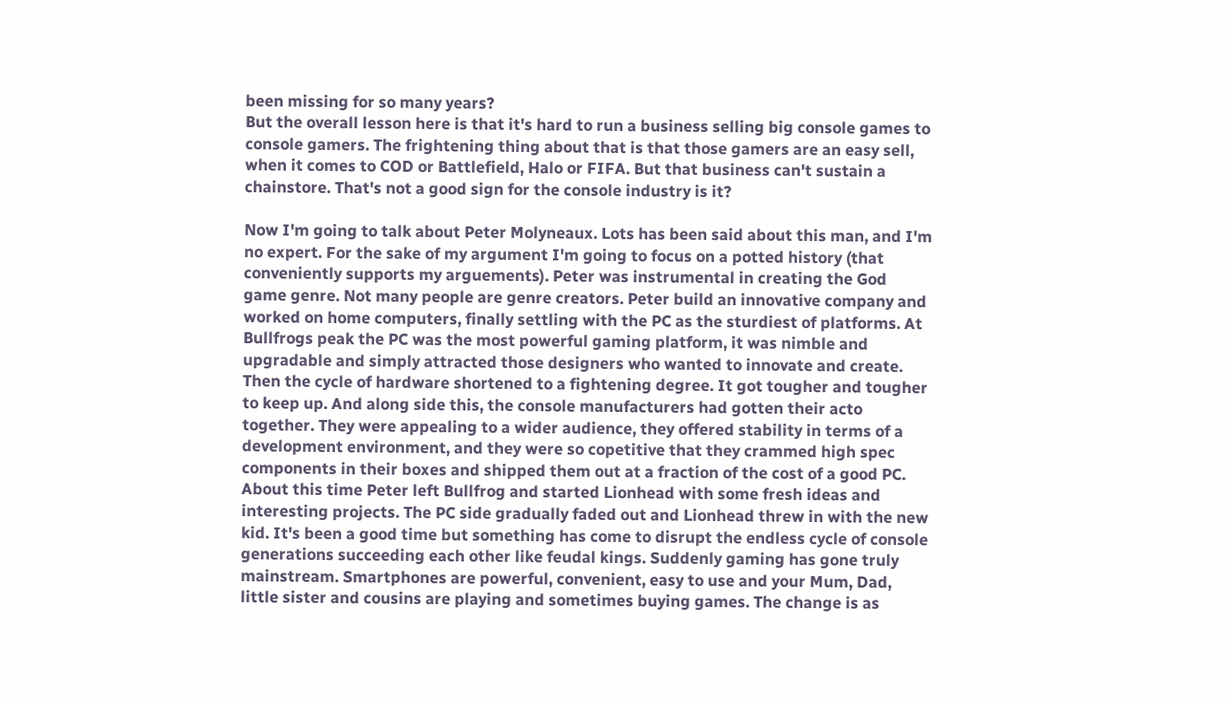been missing for so many years?
But the overall lesson here is that it's hard to run a business selling big console games to console gamers. The frightening thing about that is that those gamers are an easy sell, when it comes to COD or Battlefield, Halo or FIFA. But that business can't sustain a chainstore. That's not a good sign for the console industry is it?

Now I'm going to talk about Peter Molyneaux. Lots has been said about this man, and I'm no expert. For the sake of my argument I'm going to focus on a potted history (that conveniently supports my arguements). Peter was instrumental in creating the God game genre. Not many people are genre creators. Peter build an innovative company and worked on home computers, finally settling with the PC as the sturdiest of platforms. At Bullfrogs peak the PC was the most powerful gaming platform, it was nimble and upgradable and simply attracted those designers who wanted to innovate and create. Then the cycle of hardware shortened to a fightening degree. It got tougher and tougher to keep up. And along side this, the console manufacturers had gotten their acto together. They were appealing to a wider audience, they offered stability in terms of a development environment, and they were so copetitive that they crammed high spec components in their boxes and shipped them out at a fraction of the cost of a good PC. About this time Peter left Bullfrog and started Lionhead with some fresh ideas and interesting projects. The PC side gradually faded out and Lionhead threw in with the new kid. It's been a good time but something has come to disrupt the endless cycle of console generations succeeding each other like feudal kings. Suddenly gaming has gone truly mainstream. Smartphones are powerful, convenient, easy to use and your Mum, Dad, little sister and cousins are playing and sometimes buying games. The change is as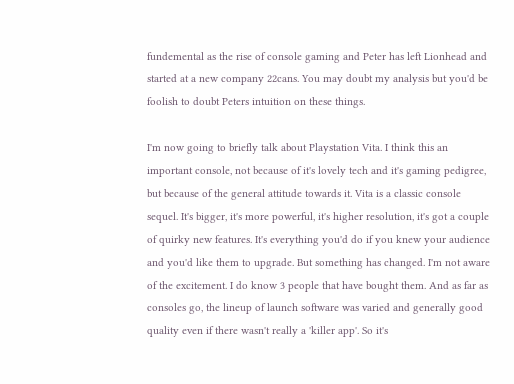fundemental as the rise of console gaming and Peter has left Lionhead and started at a new company 22cans. You may doubt my analysis but you'd be foolish to doubt Peters intuition on these things.

I'm now going to briefly talk about Playstation Vita. I think this an important console, not because of it's lovely tech and it's gaming pedigree, but because of the general attitude towards it. Vita is a classic console sequel. It's bigger, it's more powerful, it's higher resolution, it's got a couple of quirky new features. It's everything you'd do if you knew your audience and you'd like them to upgrade. But something has changed. I'm not aware of the excitement. I do know 3 people that have bought them. And as far as consoles go, the lineup of launch software was varied and generally good quality even if there wasn't really a 'killer app'. So it's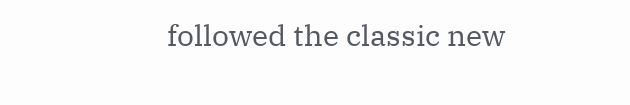followed the classic new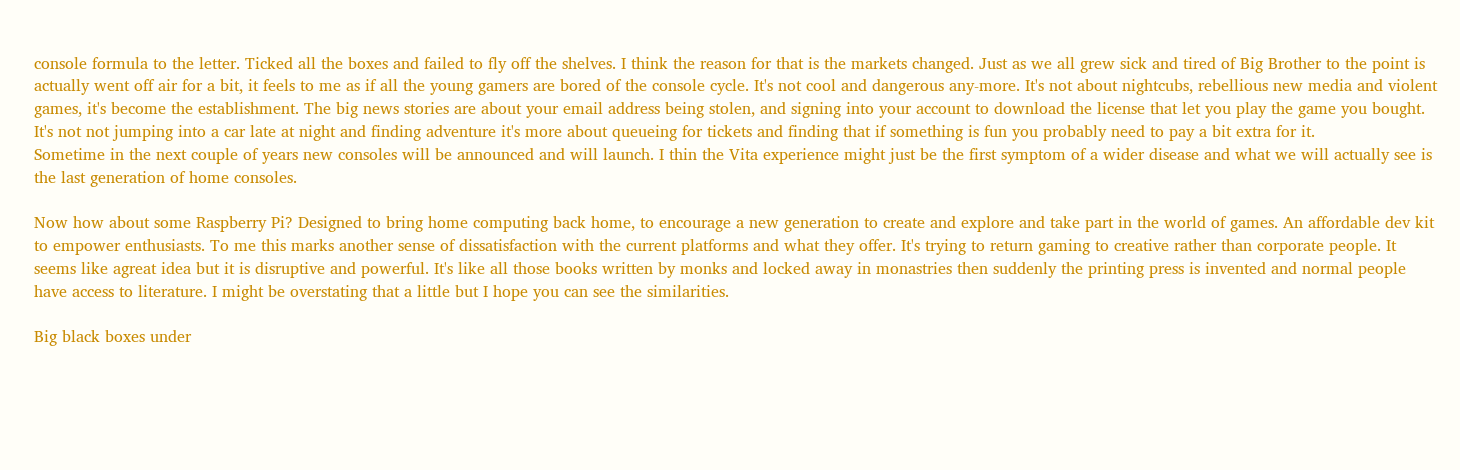console formula to the letter. Ticked all the boxes and failed to fly off the shelves. I think the reason for that is the markets changed. Just as we all grew sick and tired of Big Brother to the point is actually went off air for a bit, it feels to me as if all the young gamers are bored of the console cycle. It's not cool and dangerous any-more. It's not about nightcubs, rebellious new media and violent games, it's become the establishment. The big news stories are about your email address being stolen, and signing into your account to download the license that let you play the game you bought. It's not not jumping into a car late at night and finding adventure it's more about queueing for tickets and finding that if something is fun you probably need to pay a bit extra for it.
Sometime in the next couple of years new consoles will be announced and will launch. I thin the Vita experience might just be the first symptom of a wider disease and what we will actually see is the last generation of home consoles.

Now how about some Raspberry Pi? Designed to bring home computing back home, to encourage a new generation to create and explore and take part in the world of games. An affordable dev kit to empower enthusiasts. To me this marks another sense of dissatisfaction with the current platforms and what they offer. It's trying to return gaming to creative rather than corporate people. It seems like agreat idea but it is disruptive and powerful. It's like all those books written by monks and locked away in monastries then suddenly the printing press is invented and normal people have access to literature. I might be overstating that a little but I hope you can see the similarities.

Big black boxes under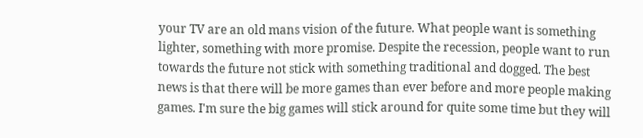your TV are an old mans vision of the future. What people want is something lighter, something with more promise. Despite the recession, people want to run towards the future not stick with something traditional and dogged. The best news is that there will be more games than ever before and more people making games. I'm sure the big games will stick around for quite some time but they will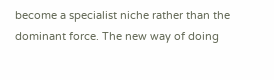become a specialist niche rather than the dominant force. The new way of doing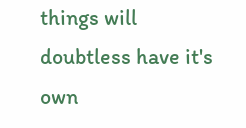things will doubtless have it's own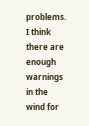problems. I think there are enough warnings in the wind for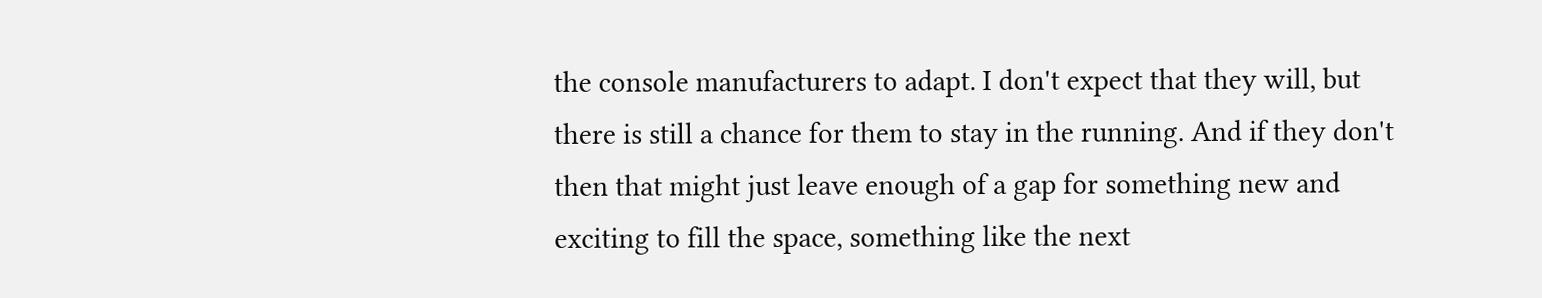the console manufacturers to adapt. I don't expect that they will, but there is still a chance for them to stay in the running. And if they don't then that might just leave enough of a gap for something new and exciting to fill the space, something like the next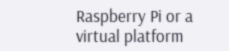Raspberry Pi or a virtual platform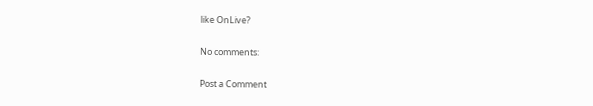like OnLive?

No comments:

Post a Comment